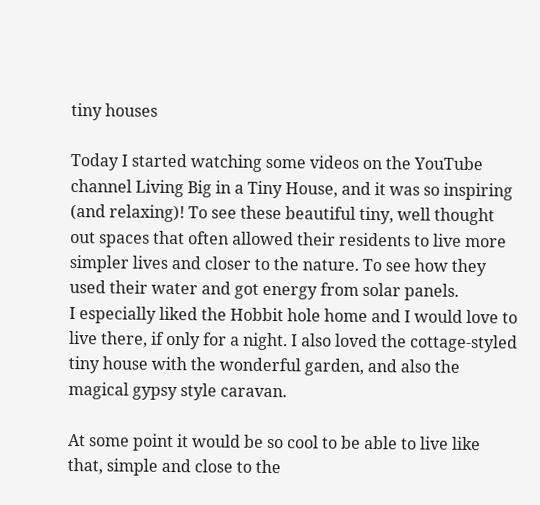tiny houses

Today I started watching some videos on the YouTube channel Living Big in a Tiny House, and it was so inspiring (and relaxing)! To see these beautiful tiny, well thought out spaces that often allowed their residents to live more simpler lives and closer to the nature. To see how they used their water and got energy from solar panels.
I especially liked the Hobbit hole home and I would love to live there, if only for a night. I also loved the cottage-styled tiny house with the wonderful garden, and also the magical gypsy style caravan.

At some point it would be so cool to be able to live like that, simple and close to the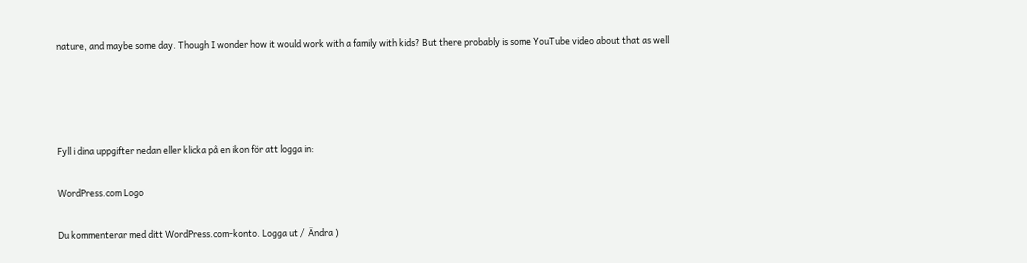nature, and maybe some day. Though I wonder how it would work with a family with kids? But there probably is some YouTube video about that as well




Fyll i dina uppgifter nedan eller klicka på en ikon för att logga in:

WordPress.com Logo

Du kommenterar med ditt WordPress.com-konto. Logga ut /  Ändra )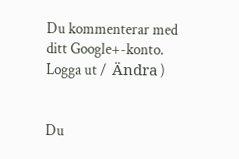Du kommenterar med ditt Google+-konto. Logga ut /  Ändra )


Du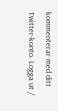kommenterar med ditt Twitter-konto. Logga ut /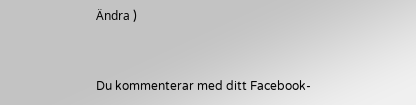Ändra )


Du kommenterar med ditt Facebook-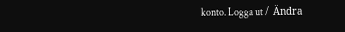konto. Logga ut /  Ändra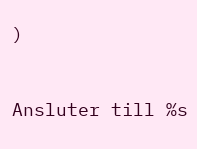)


Ansluter till %s